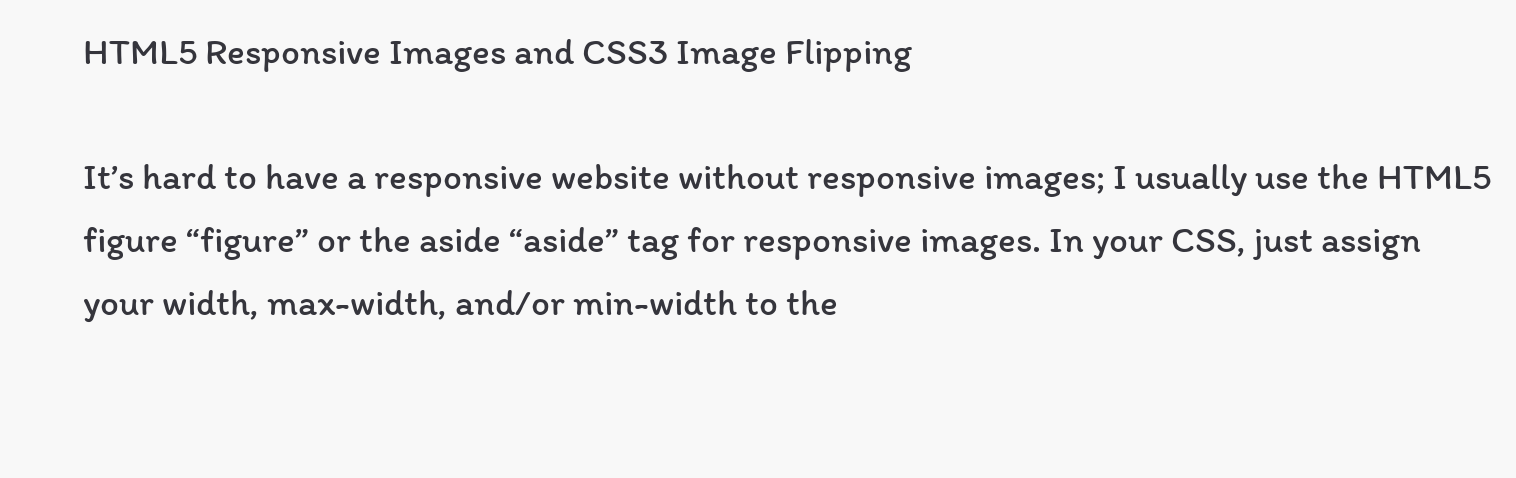HTML5 Responsive Images and CSS3 Image Flipping

It’s hard to have a responsive website without responsive images; I usually use the HTML5 figure “figure” or the aside “aside” tag for responsive images. In your CSS, just assign your width, max-width, and/or min-width to the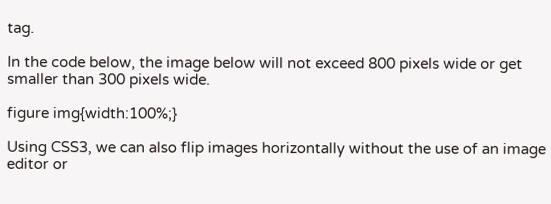tag.

In the code below, the image below will not exceed 800 pixels wide or get smaller than 300 pixels wide.

figure img{width:100%;}

Using CSS3, we can also flip images horizontally without the use of an image editor or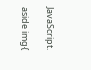JavaScript.

aside img{